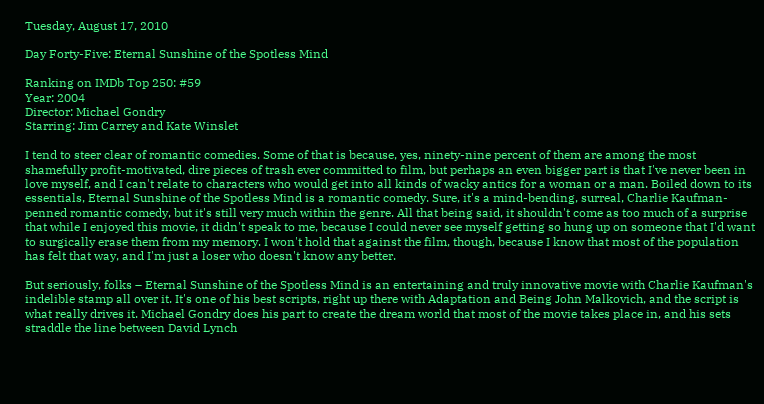Tuesday, August 17, 2010

Day Forty-Five: Eternal Sunshine of the Spotless Mind

Ranking on IMDb Top 250: #59
Year: 2004
Director: Michael Gondry
Starring: Jim Carrey and Kate Winslet

I tend to steer clear of romantic comedies. Some of that is because, yes, ninety-nine percent of them are among the most shamefully profit-motivated, dire pieces of trash ever committed to film, but perhaps an even bigger part is that I've never been in love myself, and I can't relate to characters who would get into all kinds of wacky antics for a woman or a man. Boiled down to its essentials, Eternal Sunshine of the Spotless Mind is a romantic comedy. Sure, it's a mind-bending, surreal, Charlie Kaufman-penned romantic comedy, but it's still very much within the genre. All that being said, it shouldn't come as too much of a surprise that while I enjoyed this movie, it didn't speak to me, because I could never see myself getting so hung up on someone that I'd want to surgically erase them from my memory. I won't hold that against the film, though, because I know that most of the population has felt that way, and I'm just a loser who doesn't know any better.

But seriously, folks – Eternal Sunshine of the Spotless Mind is an entertaining and truly innovative movie with Charlie Kaufman's indelible stamp all over it. It's one of his best scripts, right up there with Adaptation and Being John Malkovich, and the script is what really drives it. Michael Gondry does his part to create the dream world that most of the movie takes place in, and his sets straddle the line between David Lynch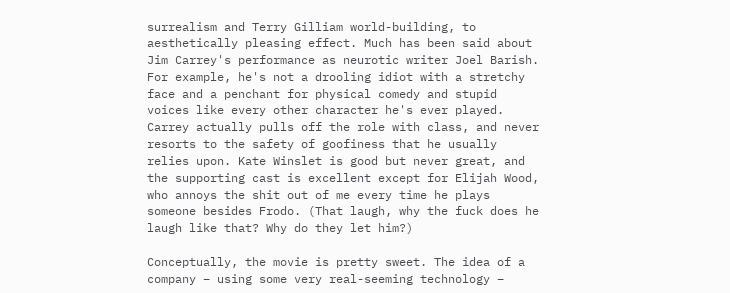surrealism and Terry Gilliam world-building, to aesthetically pleasing effect. Much has been said about Jim Carrey's performance as neurotic writer Joel Barish. For example, he's not a drooling idiot with a stretchy face and a penchant for physical comedy and stupid voices like every other character he's ever played. Carrey actually pulls off the role with class, and never resorts to the safety of goofiness that he usually relies upon. Kate Winslet is good but never great, and the supporting cast is excellent except for Elijah Wood, who annoys the shit out of me every time he plays someone besides Frodo. (That laugh, why the fuck does he laugh like that? Why do they let him?)

Conceptually, the movie is pretty sweet. The idea of a company – using some very real-seeming technology –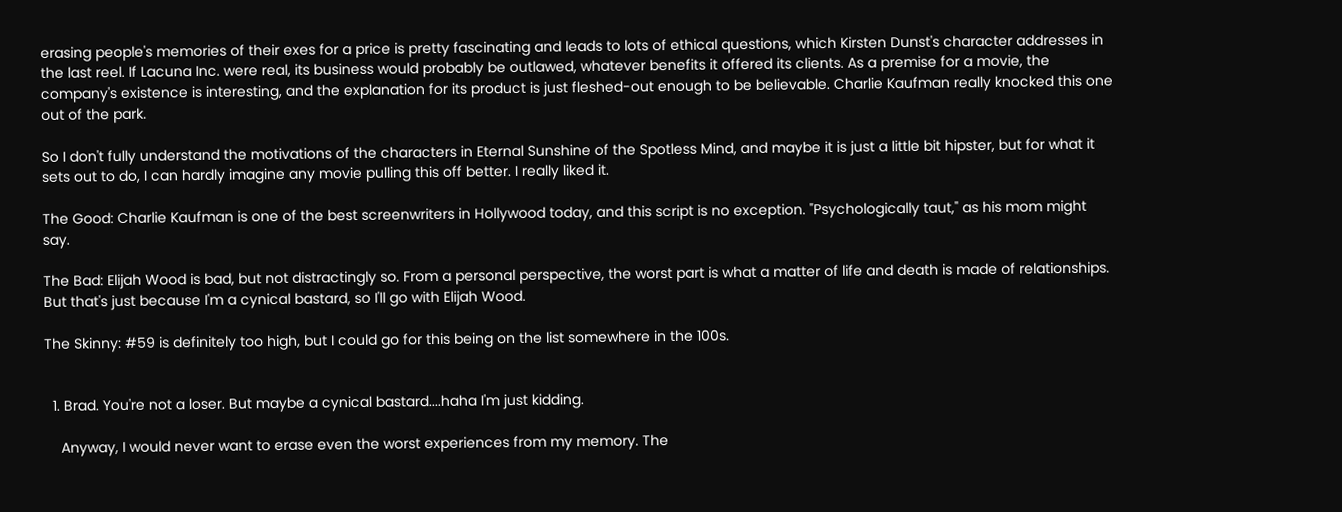erasing people's memories of their exes for a price is pretty fascinating and leads to lots of ethical questions, which Kirsten Dunst's character addresses in the last reel. If Lacuna Inc. were real, its business would probably be outlawed, whatever benefits it offered its clients. As a premise for a movie, the company's existence is interesting, and the explanation for its product is just fleshed-out enough to be believable. Charlie Kaufman really knocked this one out of the park.

So I don't fully understand the motivations of the characters in Eternal Sunshine of the Spotless Mind, and maybe it is just a little bit hipster, but for what it sets out to do, I can hardly imagine any movie pulling this off better. I really liked it.

The Good: Charlie Kaufman is one of the best screenwriters in Hollywood today, and this script is no exception. "Psychologically taut," as his mom might say.

The Bad: Elijah Wood is bad, but not distractingly so. From a personal perspective, the worst part is what a matter of life and death is made of relationships. But that's just because I'm a cynical bastard, so I'll go with Elijah Wood.

The Skinny: #59 is definitely too high, but I could go for this being on the list somewhere in the 100s.


  1. Brad. You're not a loser. But maybe a cynical bastard....haha I'm just kidding.

    Anyway, I would never want to erase even the worst experiences from my memory. The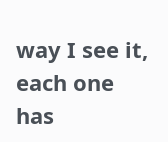way I see it, each one has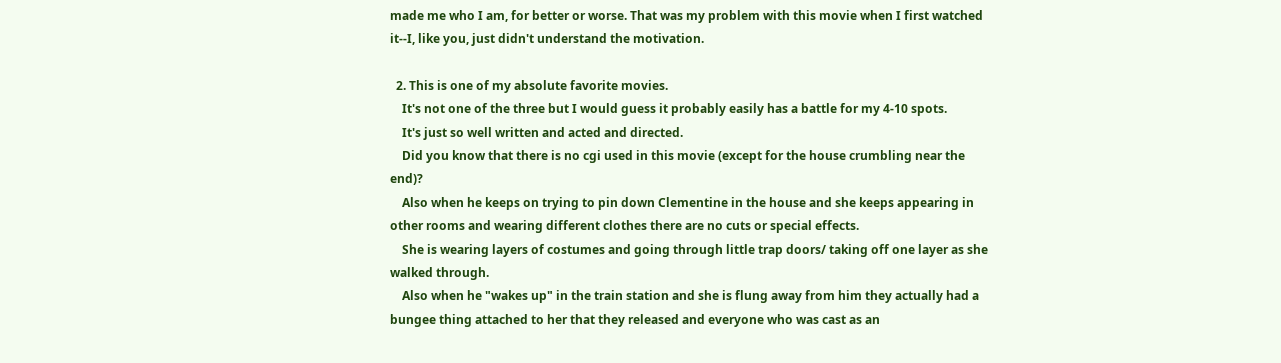made me who I am, for better or worse. That was my problem with this movie when I first watched it--I, like you, just didn't understand the motivation.

  2. This is one of my absolute favorite movies.
    It's not one of the three but I would guess it probably easily has a battle for my 4-10 spots.
    It's just so well written and acted and directed.
    Did you know that there is no cgi used in this movie (except for the house crumbling near the end)?
    Also when he keeps on trying to pin down Clementine in the house and she keeps appearing in other rooms and wearing different clothes there are no cuts or special effects.
    She is wearing layers of costumes and going through little trap doors/ taking off one layer as she walked through.
    Also when he "wakes up" in the train station and she is flung away from him they actually had a bungee thing attached to her that they released and everyone who was cast as an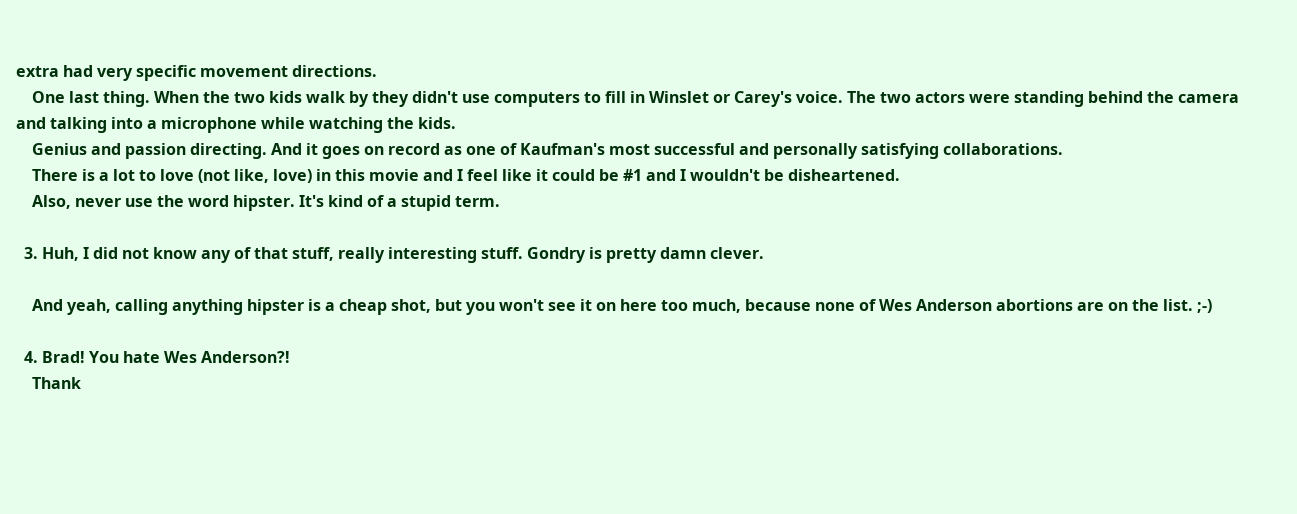extra had very specific movement directions.
    One last thing. When the two kids walk by they didn't use computers to fill in Winslet or Carey's voice. The two actors were standing behind the camera and talking into a microphone while watching the kids.
    Genius and passion directing. And it goes on record as one of Kaufman's most successful and personally satisfying collaborations.
    There is a lot to love (not like, love) in this movie and I feel like it could be #1 and I wouldn't be disheartened.
    Also, never use the word hipster. It's kind of a stupid term.

  3. Huh, I did not know any of that stuff, really interesting stuff. Gondry is pretty damn clever.

    And yeah, calling anything hipster is a cheap shot, but you won't see it on here too much, because none of Wes Anderson abortions are on the list. ;-)

  4. Brad! You hate Wes Anderson?!
    Thank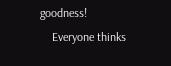goodness!
    Everyone thinks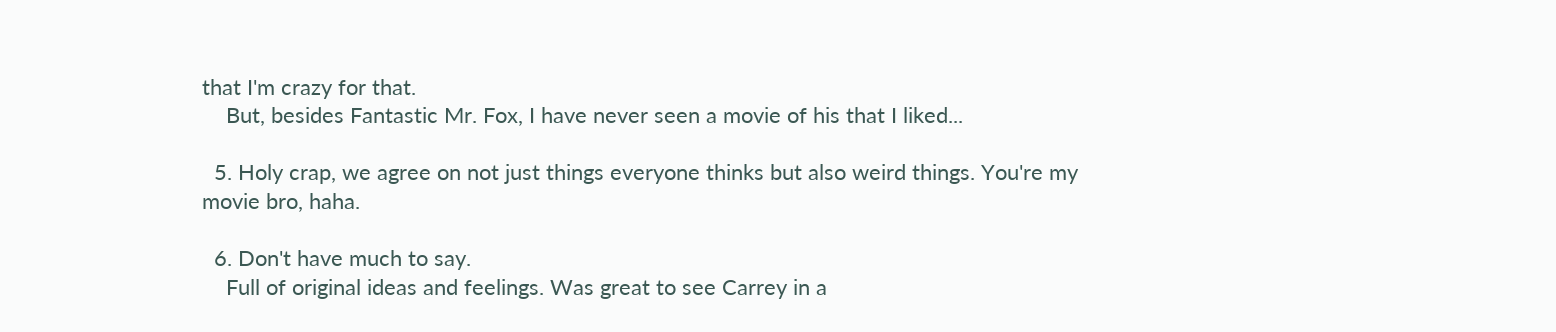that I'm crazy for that.
    But, besides Fantastic Mr. Fox, I have never seen a movie of his that I liked...

  5. Holy crap, we agree on not just things everyone thinks but also weird things. You're my movie bro, haha.

  6. Don't have much to say.
    Full of original ideas and feelings. Was great to see Carrey in a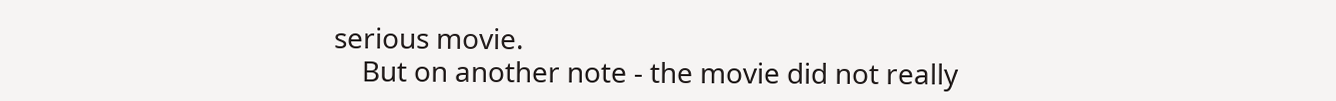serious movie.
    But on another note - the movie did not really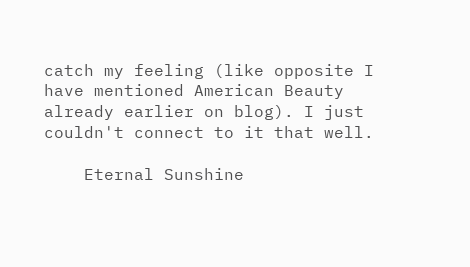catch my feeling (like opposite I have mentioned American Beauty already earlier on blog). I just couldn't connect to it that well.

    Eternal Sunshine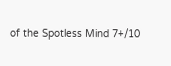of the Spotless Mind 7+/10